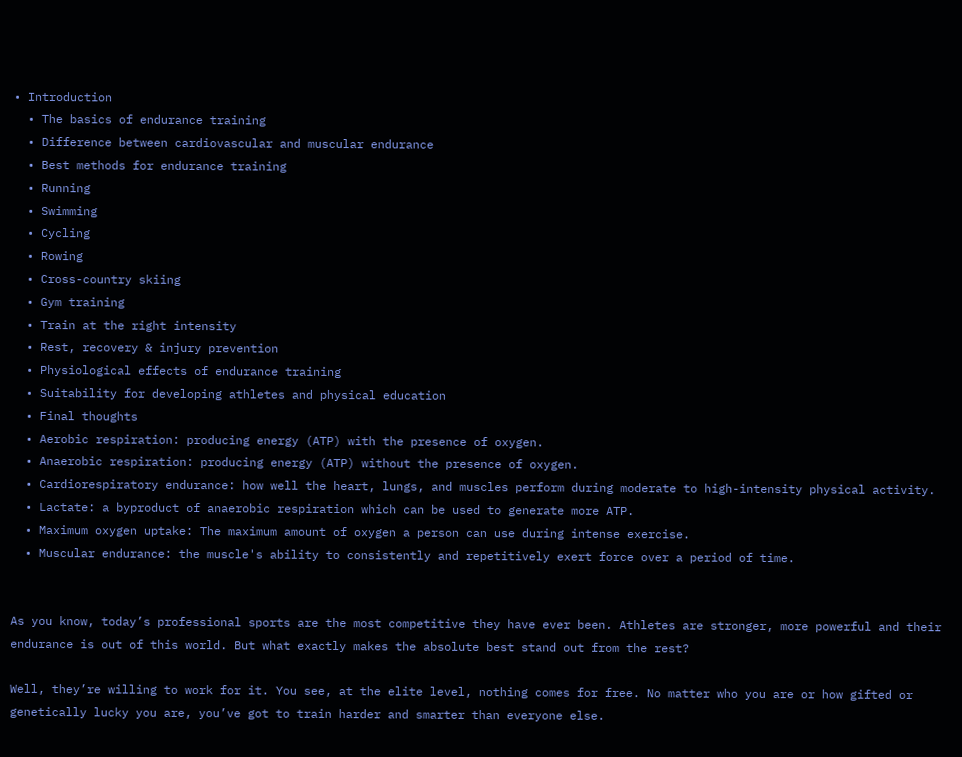• Introduction
  • The basics of endurance training
  • Difference between cardiovascular and muscular endurance
  • Best methods for endurance training
  • Running
  • Swimming
  • Cycling
  • Rowing
  • Cross-country skiing
  • Gym training
  • Train at the right intensity
  • Rest, recovery & injury prevention
  • Physiological effects of endurance training
  • Suitability for developing athletes and physical education
  • Final thoughts
  • Aerobic respiration: producing energy (ATP) with the presence of oxygen.
  • Anaerobic respiration: producing energy (ATP) without the presence of oxygen.
  • Cardiorespiratory endurance: how well the heart, lungs, and muscles perform during moderate to high-intensity physical activity.
  • Lactate: a byproduct of anaerobic respiration which can be used to generate more ATP.
  • Maximum oxygen uptake: The maximum amount of oxygen a person can use during intense exercise.
  • Muscular endurance: the muscle's ability to consistently and repetitively exert force over a period of time.


As you know, today’s professional sports are the most competitive they have ever been. Athletes are stronger, more powerful and their endurance is out of this world. But what exactly makes the absolute best stand out from the rest?

Well, they’re willing to work for it. You see, at the elite level, nothing comes for free. No matter who you are or how gifted or genetically lucky you are, you’ve got to train harder and smarter than everyone else.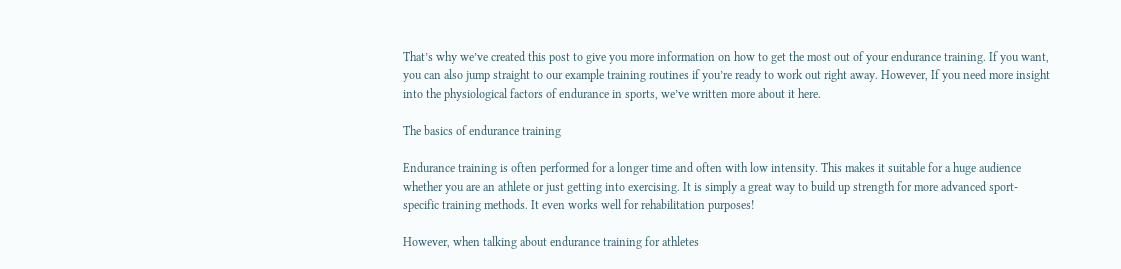That’s why we’ve created this post to give you more information on how to get the most out of your endurance training. If you want, you can also jump straight to our example training routines if you’re ready to work out right away. However, If you need more insight into the physiological factors of endurance in sports, we’ve written more about it here.

The basics of endurance training

Endurance training is often performed for a longer time and often with low intensity. This makes it suitable for a huge audience whether you are an athlete or just getting into exercising. It is simply a great way to build up strength for more advanced sport-specific training methods. It even works well for rehabilitation purposes!

However, when talking about endurance training for athletes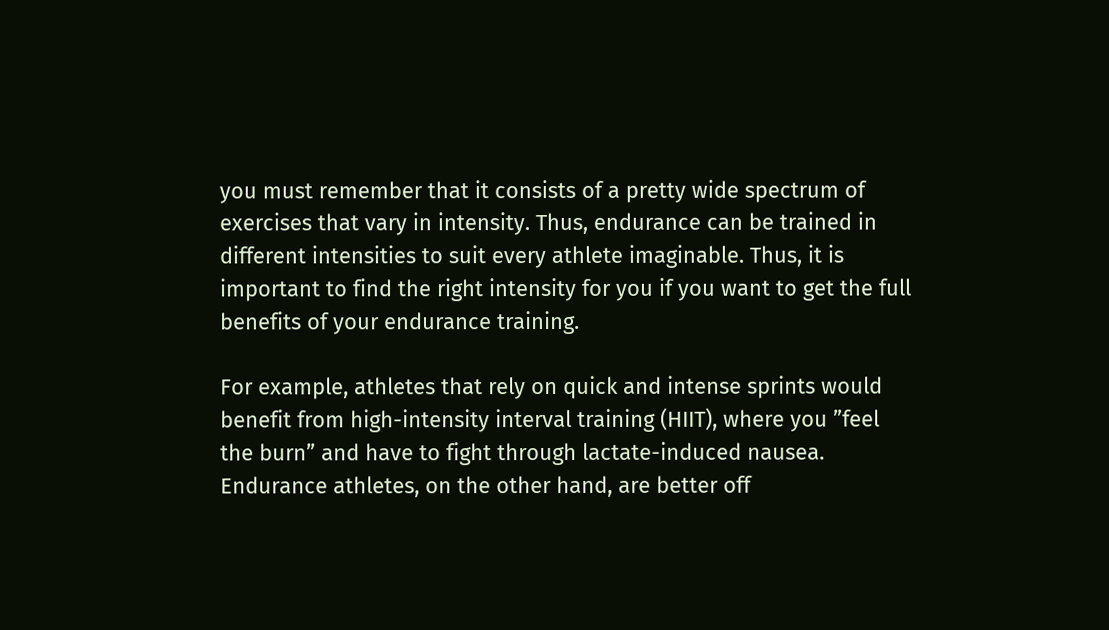you must remember that it consists of a pretty wide spectrum of exercises that vary in intensity. Thus, endurance can be trained in different intensities to suit every athlete imaginable. Thus, it is important to find the right intensity for you if you want to get the full benefits of your endurance training.

For example, athletes that rely on quick and intense sprints would benefit from high-intensity interval training (HIIT), where you ”feel the burn” and have to fight through lactate-induced nausea. Endurance athletes, on the other hand, are better off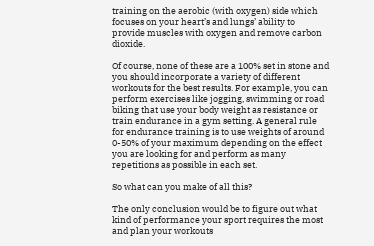training on the aerobic (with oxygen) side which focuses on your heart’s and lungs’ ability to provide muscles with oxygen and remove carbon dioxide.

Of course, none of these are a 100% set in stone and you should incorporate a variety of different workouts for the best results. For example, you can perform exercises like jogging, swimming or road biking that use your body weight as resistance or train endurance in a gym setting. A general rule for endurance training is to use weights of around 0-50% of your maximum depending on the effect you are looking for and perform as many repetitions as possible in each set.

So what can you make of all this?

The only conclusion would be to figure out what kind of performance your sport requires the most and plan your workouts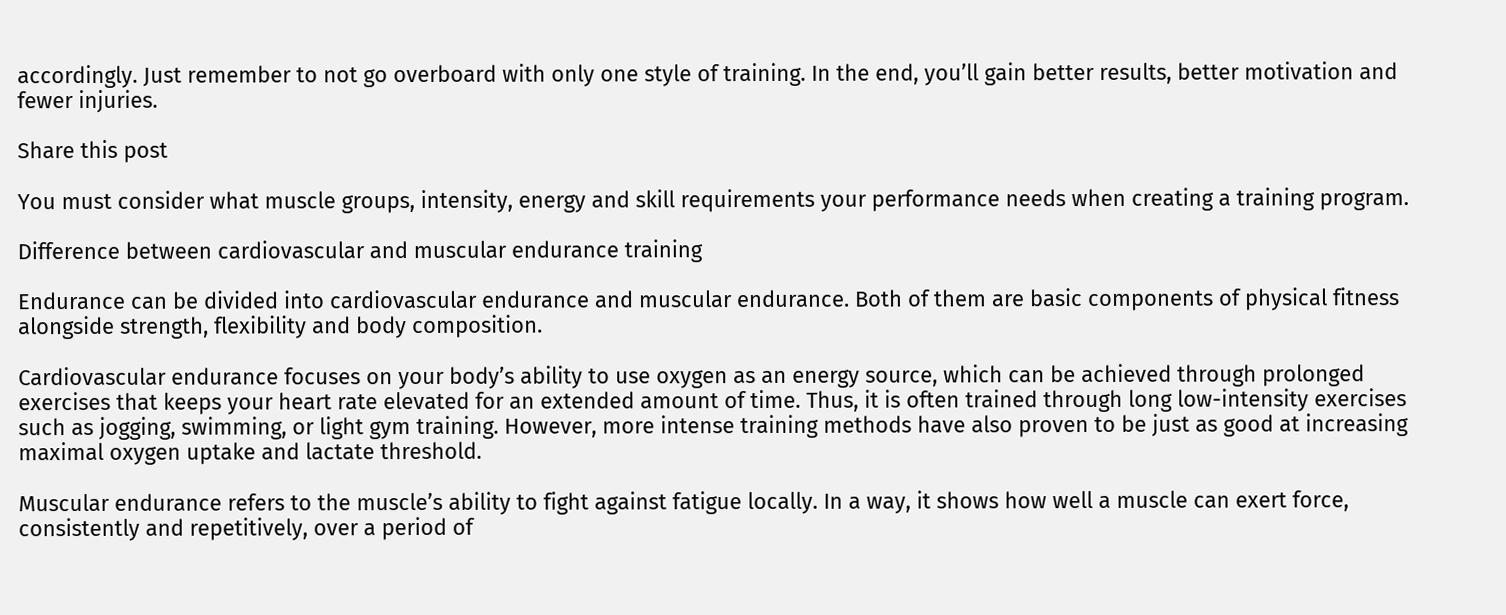accordingly. Just remember to not go overboard with only one style of training. In the end, you’ll gain better results, better motivation and fewer injuries.

Share this post

You must consider what muscle groups, intensity, energy and skill requirements your performance needs when creating a training program.

Difference between cardiovascular and muscular endurance training

Endurance can be divided into cardiovascular endurance and muscular endurance. Both of them are basic components of physical fitness alongside strength, flexibility and body composition.

Cardiovascular endurance focuses on your body’s ability to use oxygen as an energy source, which can be achieved through prolonged exercises that keeps your heart rate elevated for an extended amount of time. Thus, it is often trained through long low-intensity exercises such as jogging, swimming, or light gym training. However, more intense training methods have also proven to be just as good at increasing maximal oxygen uptake and lactate threshold.

Muscular endurance refers to the muscle’s ability to fight against fatigue locally. In a way, it shows how well a muscle can exert force, consistently and repetitively, over a period of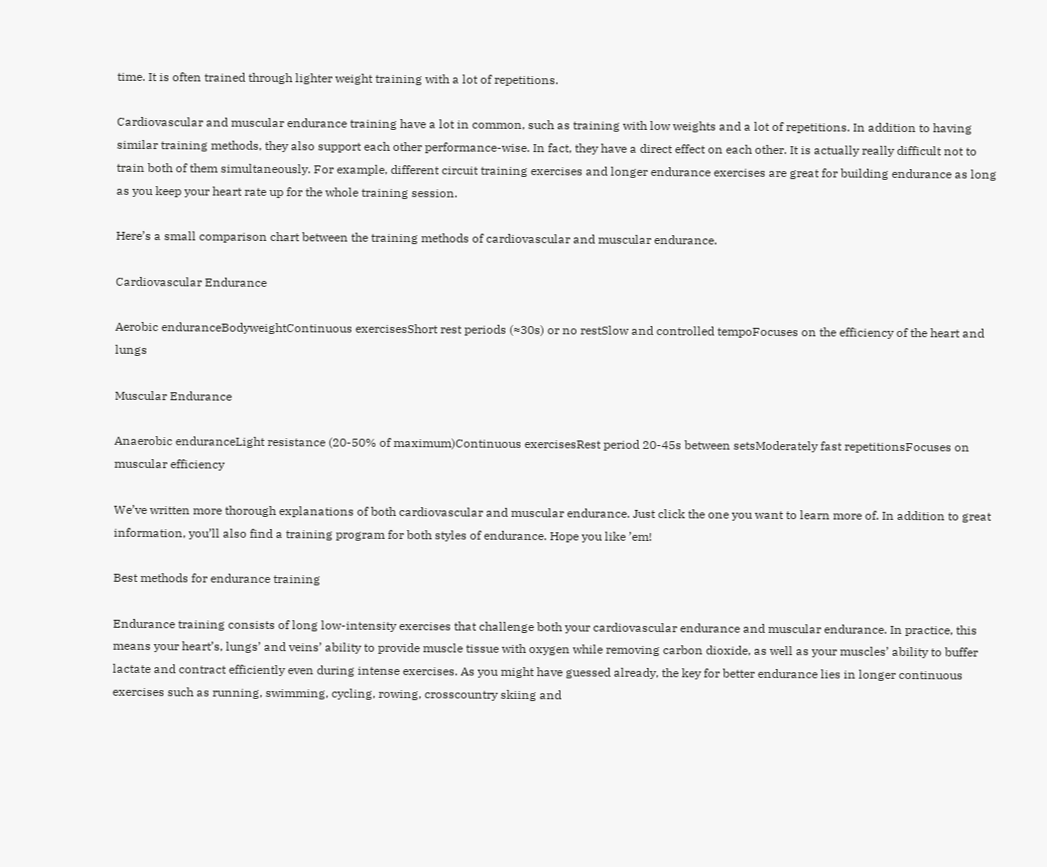time. It is often trained through lighter weight training with a lot of repetitions.

Cardiovascular and muscular endurance training have a lot in common, such as training with low weights and a lot of repetitions. In addition to having similar training methods, they also support each other performance-wise. In fact, they have a direct effect on each other. It is actually really difficult not to train both of them simultaneously. For example, different circuit training exercises and longer endurance exercises are great for building endurance as long as you keep your heart rate up for the whole training session.

Here’s a small comparison chart between the training methods of cardiovascular and muscular endurance.

Cardiovascular Endurance

Aerobic enduranceBodyweightContinuous exercisesShort rest periods (≈30s) or no restSlow and controlled tempoFocuses on the efficiency of the heart and lungs

Muscular Endurance

Anaerobic enduranceLight resistance (20-50% of maximum)Continuous exercisesRest period 20-45s between setsModerately fast repetitionsFocuses on muscular efficiency

We’ve written more thorough explanations of both cardiovascular and muscular endurance. Just click the one you want to learn more of. In addition to great information, you’ll also find a training program for both styles of endurance. Hope you like ’em!

Best methods for endurance training

Endurance training consists of long low-intensity exercises that challenge both your cardiovascular endurance and muscular endurance. In practice, this means your heart’s, lungs’ and veins’ ability to provide muscle tissue with oxygen while removing carbon dioxide, as well as your muscles’ ability to buffer lactate and contract efficiently even during intense exercises. As you might have guessed already, the key for better endurance lies in longer continuous exercises such as running, swimming, cycling, rowing, crosscountry skiing and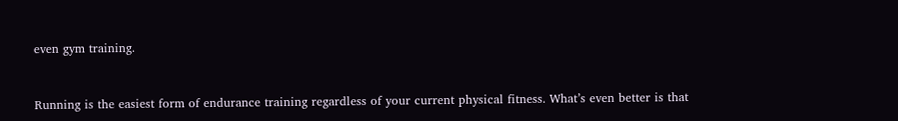even gym training.


Running is the easiest form of endurance training regardless of your current physical fitness. What’s even better is that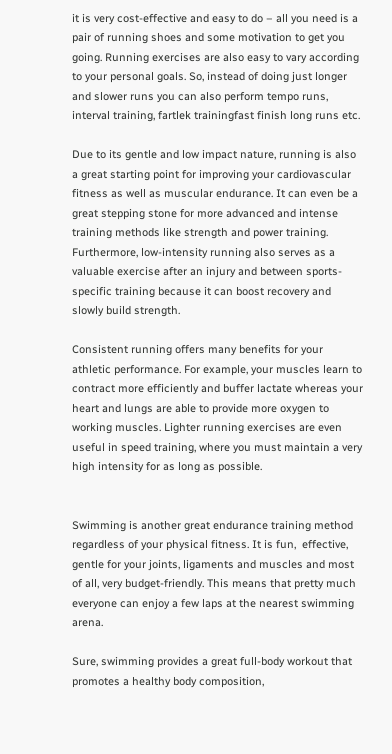it is very cost-effective and easy to do – all you need is a pair of running shoes and some motivation to get you going. Running exercises are also easy to vary according to your personal goals. So, instead of doing just longer and slower runs you can also perform tempo runs, interval training, fartlek trainingfast finish long runs etc.

Due to its gentle and low impact nature, running is also a great starting point for improving your cardiovascular fitness as well as muscular endurance. It can even be a great stepping stone for more advanced and intense training methods like strength and power training. Furthermore, low-intensity running also serves as a valuable exercise after an injury and between sports-specific training because it can boost recovery and slowly build strength.

Consistent running offers many benefits for your athletic performance. For example, your muscles learn to contract more efficiently and buffer lactate whereas your heart and lungs are able to provide more oxygen to working muscles. Lighter running exercises are even useful in speed training, where you must maintain a very high intensity for as long as possible.


Swimming is another great endurance training method regardless of your physical fitness. It is fun,  effective, gentle for your joints, ligaments and muscles and most of all, very budget-friendly. This means that pretty much everyone can enjoy a few laps at the nearest swimming arena.

Sure, swimming provides a great full-body workout that promotes a healthy body composition,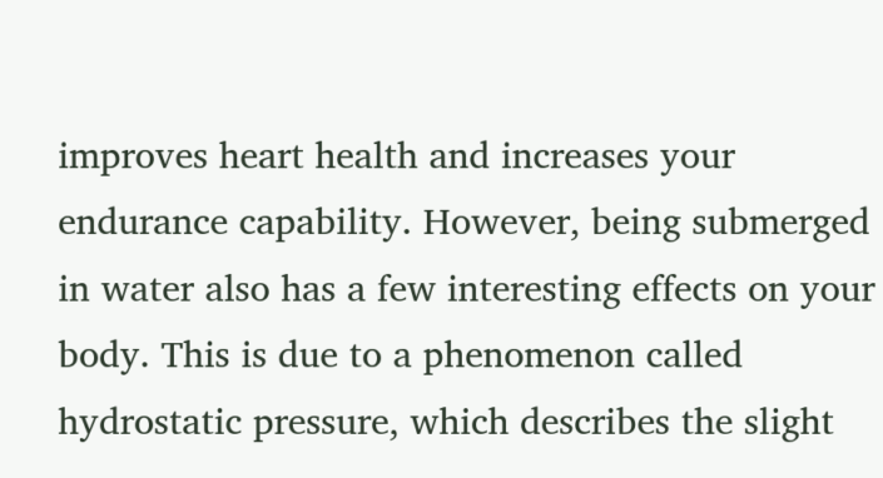improves heart health and increases your endurance capability. However, being submerged in water also has a few interesting effects on your body. This is due to a phenomenon called hydrostatic pressure, which describes the slight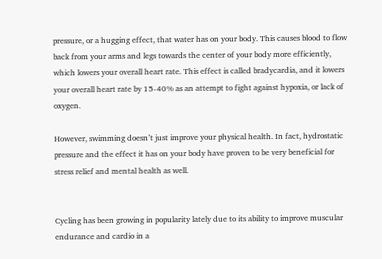pressure, or a hugging effect, that water has on your body. This causes blood to flow back from your arms and legs towards the center of your body more efficiently, which lowers your overall heart rate. This effect is called bradycardia, and it lowers your overall heart rate by 15-40% as an attempt to fight against hypoxia, or lack of oxygen.

However, swimming doesn’t just improve your physical health. In fact, hydrostatic pressure and the effect it has on your body have proven to be very beneficial for stress relief and mental health as well.


Cycling has been growing in popularity lately due to its ability to improve muscular endurance and cardio in a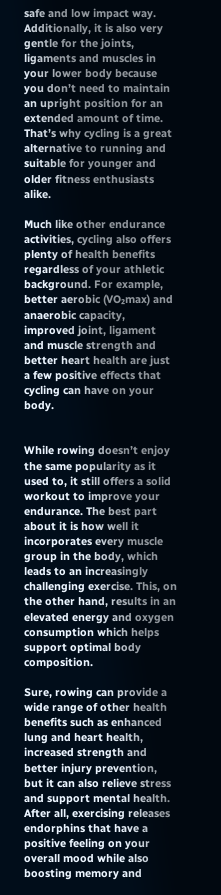safe and low impact way. Additionally, it is also very gentle for the joints, ligaments and muscles in your lower body because you don’t need to maintain an upright position for an extended amount of time. That’s why cycling is a great alternative to running and suitable for younger and older fitness enthusiasts alike.

Much like other endurance activities, cycling also offers plenty of health benefits regardless of your athletic background. For example, better aerobic (VO₂max) and anaerobic capacity, improved joint, ligament and muscle strength and better heart health are just a few positive effects that cycling can have on your body.


While rowing doesn’t enjoy the same popularity as it used to, it still offers a solid workout to improve your endurance. The best part about it is how well it incorporates every muscle group in the body, which leads to an increasingly challenging exercise. This, on the other hand, results in an elevated energy and oxygen consumption which helps support optimal body composition.

Sure, rowing can provide a wide range of other health benefits such as enhanced lung and heart health, increased strength and better injury prevention, but it can also relieve stress and support mental health. After all, exercising releases endorphins that have a positive feeling on your overall mood while also boosting memory and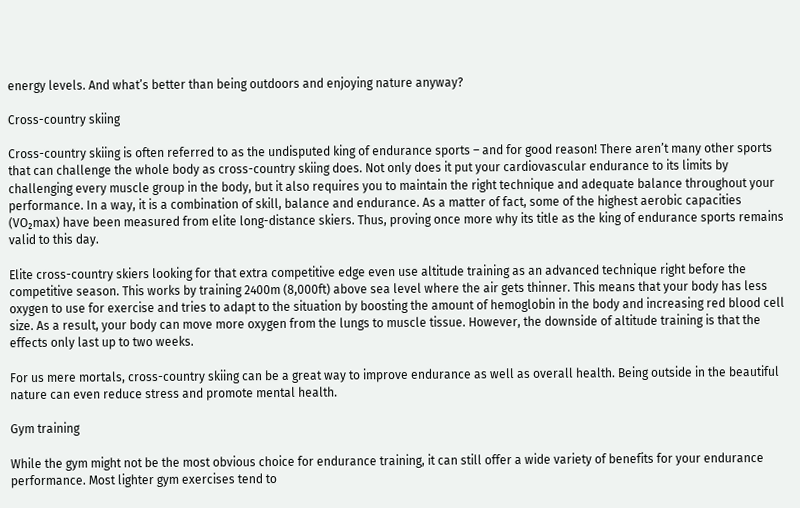energy levels. And what’s better than being outdoors and enjoying nature anyway?

Cross-country skiing

Cross-country skiing is often referred to as the undisputed king of endurance sports – and for good reason! There aren’t many other sports that can challenge the whole body as cross-country skiing does. Not only does it put your cardiovascular endurance to its limits by challenging every muscle group in the body, but it also requires you to maintain the right technique and adequate balance throughout your performance. In a way, it is a combination of skill, balance and endurance. As a matter of fact, some of the highest aerobic capacities (VO₂max) have been measured from elite long-distance skiers. Thus, proving once more why its title as the king of endurance sports remains valid to this day.

Elite cross-country skiers looking for that extra competitive edge even use altitude training as an advanced technique right before the competitive season. This works by training 2400m (8,000ft) above sea level where the air gets thinner. This means that your body has less oxygen to use for exercise and tries to adapt to the situation by boosting the amount of hemoglobin in the body and increasing red blood cell size. As a result, your body can move more oxygen from the lungs to muscle tissue. However, the downside of altitude training is that the effects only last up to two weeks.

For us mere mortals, cross-country skiing can be a great way to improve endurance as well as overall health. Being outside in the beautiful nature can even reduce stress and promote mental health.

Gym training

While the gym might not be the most obvious choice for endurance training, it can still offer a wide variety of benefits for your endurance performance. Most lighter gym exercises tend to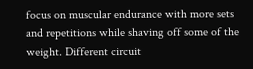focus on muscular endurance with more sets and repetitions while shaving off some of the weight. Different circuit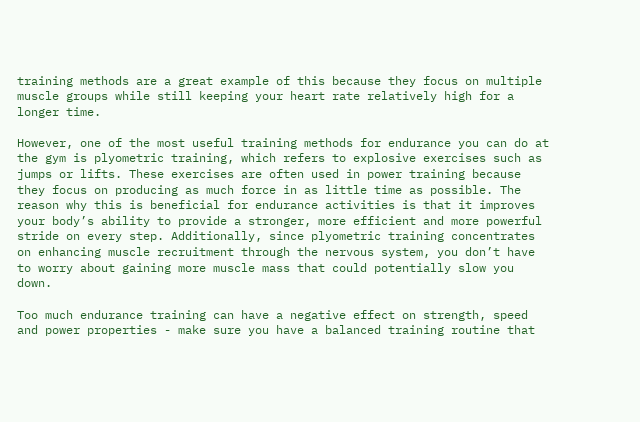training methods are a great example of this because they focus on multiple muscle groups while still keeping your heart rate relatively high for a longer time.

However, one of the most useful training methods for endurance you can do at the gym is plyometric training, which refers to explosive exercises such as jumps or lifts. These exercises are often used in power training because they focus on producing as much force in as little time as possible. The reason why this is beneficial for endurance activities is that it improves your body’s ability to provide a stronger, more efficient and more powerful stride on every step. Additionally, since plyometric training concentrates on enhancing muscle recruitment through the nervous system, you don’t have to worry about gaining more muscle mass that could potentially slow you down.

Too much endurance training can have a negative effect on strength, speed and power properties - make sure you have a balanced training routine that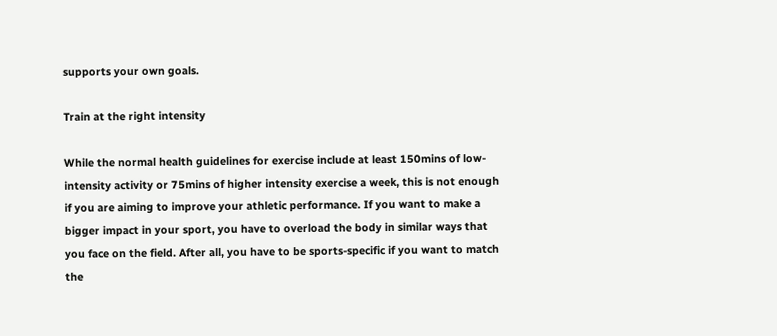supports your own goals.

Train at the right intensity

While the normal health guidelines for exercise include at least 150mins of low-intensity activity or 75mins of higher intensity exercise a week, this is not enough if you are aiming to improve your athletic performance. If you want to make a bigger impact in your sport, you have to overload the body in similar ways that you face on the field. After all, you have to be sports-specific if you want to match the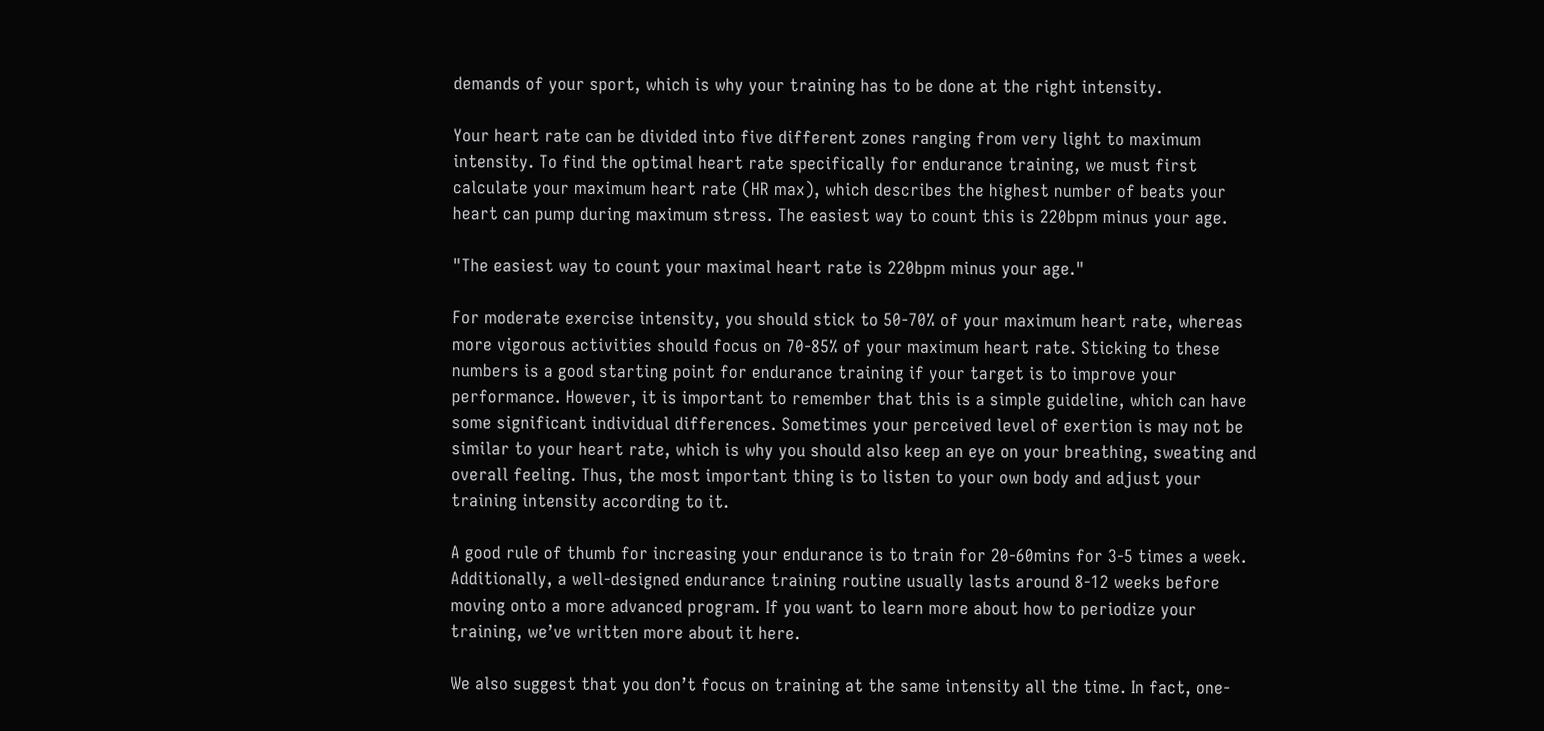demands of your sport, which is why your training has to be done at the right intensity.

Your heart rate can be divided into five different zones ranging from very light to maximum intensity. To find the optimal heart rate specifically for endurance training, we must first calculate your maximum heart rate (HR max), which describes the highest number of beats your heart can pump during maximum stress. The easiest way to count this is 220bpm minus your age.

"The easiest way to count your maximal heart rate is 220bpm minus your age."

For moderate exercise intensity, you should stick to 50-70% of your maximum heart rate, whereas more vigorous activities should focus on 70-85% of your maximum heart rate. Sticking to these numbers is a good starting point for endurance training if your target is to improve your performance. However, it is important to remember that this is a simple guideline, which can have some significant individual differences. Sometimes your perceived level of exertion is may not be similar to your heart rate, which is why you should also keep an eye on your breathing, sweating and overall feeling. Thus, the most important thing is to listen to your own body and adjust your training intensity according to it.

A good rule of thumb for increasing your endurance is to train for 20-60mins for 3-5 times a week. Additionally, a well-designed endurance training routine usually lasts around 8-12 weeks before moving onto a more advanced program. If you want to learn more about how to periodize your training, we’ve written more about it here.

We also suggest that you don’t focus on training at the same intensity all the time. In fact, one-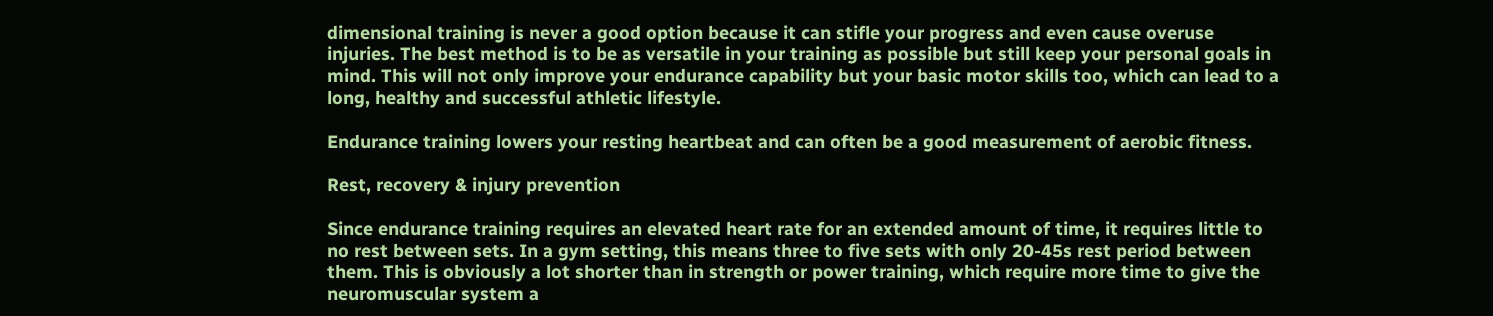dimensional training is never a good option because it can stifle your progress and even cause overuse injuries. The best method is to be as versatile in your training as possible but still keep your personal goals in mind. This will not only improve your endurance capability but your basic motor skills too, which can lead to a long, healthy and successful athletic lifestyle.

Endurance training lowers your resting heartbeat and can often be a good measurement of aerobic fitness.

Rest, recovery & injury prevention

Since endurance training requires an elevated heart rate for an extended amount of time, it requires little to no rest between sets. In a gym setting, this means three to five sets with only 20-45s rest period between them. This is obviously a lot shorter than in strength or power training, which require more time to give the neuromuscular system a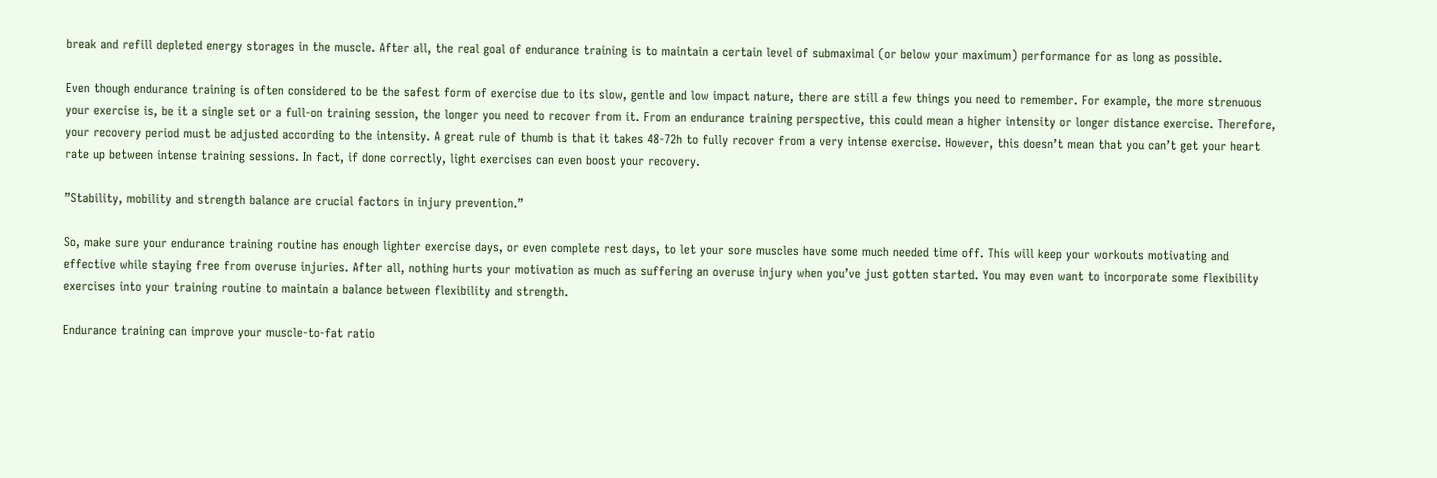break and refill depleted energy storages in the muscle. After all, the real goal of endurance training is to maintain a certain level of submaximal (or below your maximum) performance for as long as possible.

Even though endurance training is often considered to be the safest form of exercise due to its slow, gentle and low impact nature, there are still a few things you need to remember. For example, the more strenuous your exercise is, be it a single set or a full-on training session, the longer you need to recover from it. From an endurance training perspective, this could mean a higher intensity or longer distance exercise. Therefore, your recovery period must be adjusted according to the intensity. A great rule of thumb is that it takes 48-72h to fully recover from a very intense exercise. However, this doesn’t mean that you can’t get your heart rate up between intense training sessions. In fact, if done correctly, light exercises can even boost your recovery.

”Stability, mobility and strength balance are crucial factors in injury prevention.”

So, make sure your endurance training routine has enough lighter exercise days, or even complete rest days, to let your sore muscles have some much needed time off. This will keep your workouts motivating and effective while staying free from overuse injuries. After all, nothing hurts your motivation as much as suffering an overuse injury when you’ve just gotten started. You may even want to incorporate some flexibility exercises into your training routine to maintain a balance between flexibility and strength.

Endurance training can improve your muscle-to-fat ratio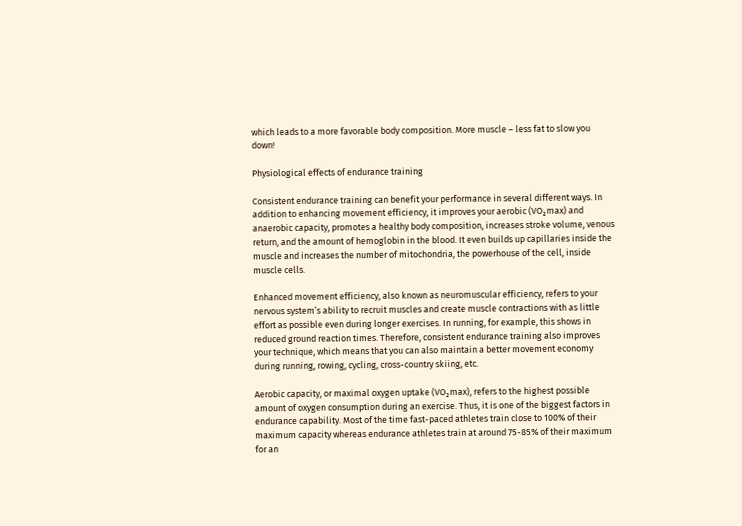which leads to a more favorable body composition. More muscle – less fat to slow you down!

Physiological effects of endurance training

Consistent endurance training can benefit your performance in several different ways. In addition to enhancing movement efficiency, it improves your aerobic (VO₂max) and anaerobic capacity, promotes a healthy body composition, increases stroke volume, venous return, and the amount of hemoglobin in the blood. It even builds up capillaries inside the muscle and increases the number of mitochondria, the powerhouse of the cell, inside muscle cells.

Enhanced movement efficiency, also known as neuromuscular efficiency, refers to your nervous system’s ability to recruit muscles and create muscle contractions with as little effort as possible even during longer exercises. In running, for example, this shows in reduced ground reaction times. Therefore, consistent endurance training also improves your technique, which means that you can also maintain a better movement economy during running, rowing, cycling, cross-country skiing, etc.

Aerobic capacity, or maximal oxygen uptake (VO₂max), refers to the highest possible amount of oxygen consumption during an exercise. Thus, it is one of the biggest factors in endurance capability. Most of the time fast-paced athletes train close to 100% of their maximum capacity whereas endurance athletes train at around 75-85% of their maximum for an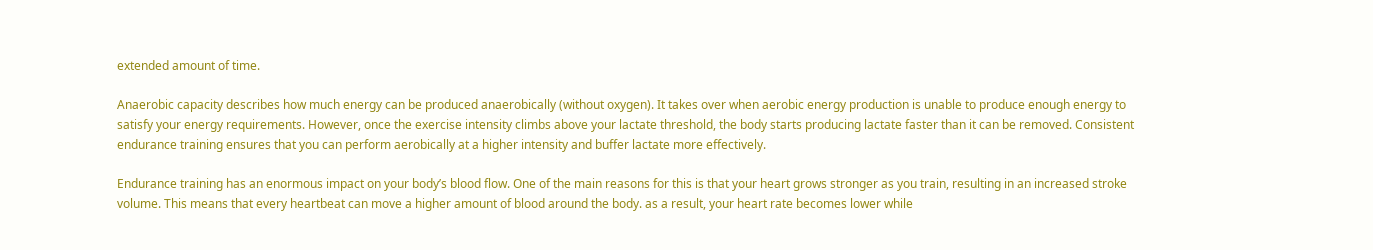extended amount of time.

Anaerobic capacity describes how much energy can be produced anaerobically (without oxygen). It takes over when aerobic energy production is unable to produce enough energy to satisfy your energy requirements. However, once the exercise intensity climbs above your lactate threshold, the body starts producing lactate faster than it can be removed. Consistent endurance training ensures that you can perform aerobically at a higher intensity and buffer lactate more effectively.

Endurance training has an enormous impact on your body’s blood flow. One of the main reasons for this is that your heart grows stronger as you train, resulting in an increased stroke volume. This means that every heartbeat can move a higher amount of blood around the body. as a result, your heart rate becomes lower while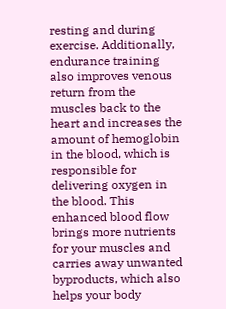resting and during exercise. Additionally, endurance training also improves venous return from the muscles back to the heart and increases the amount of hemoglobin in the blood, which is responsible for delivering oxygen in the blood. This enhanced blood flow brings more nutrients for your muscles and carries away unwanted byproducts, which also helps your body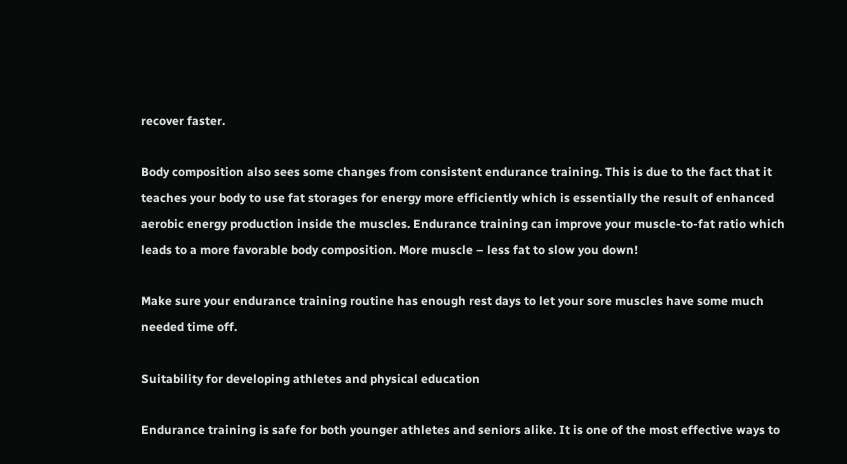recover faster.

Body composition also sees some changes from consistent endurance training. This is due to the fact that it teaches your body to use fat storages for energy more efficiently which is essentially the result of enhanced aerobic energy production inside the muscles. Endurance training can improve your muscle-to-fat ratio which leads to a more favorable body composition. More muscle – less fat to slow you down!

Make sure your endurance training routine has enough rest days to let your sore muscles have some much needed time off.

Suitability for developing athletes and physical education

Endurance training is safe for both younger athletes and seniors alike. It is one of the most effective ways to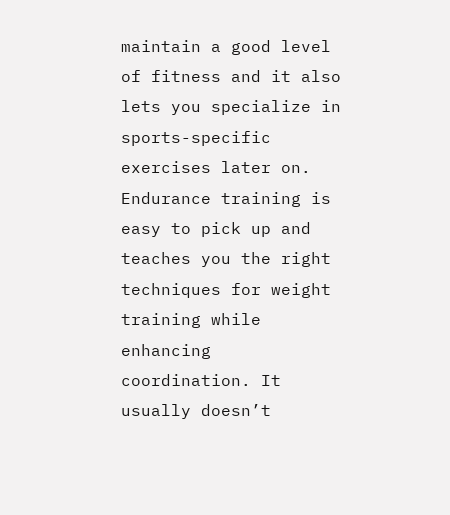maintain a good level of fitness and it also lets you specialize in sports-specific exercises later on. Endurance training is easy to pick up and teaches you the right techniques for weight training while enhancing coordination. It usually doesn’t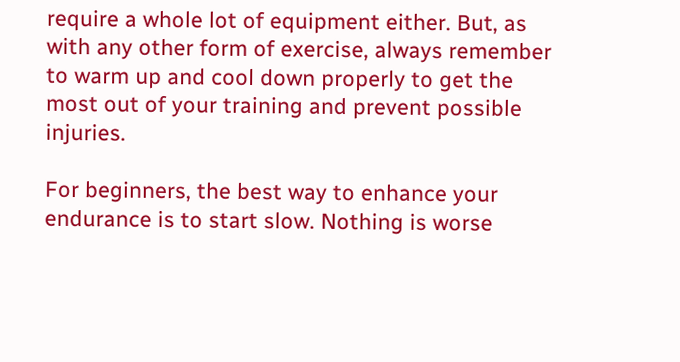require a whole lot of equipment either. But, as with any other form of exercise, always remember to warm up and cool down properly to get the most out of your training and prevent possible injuries.

For beginners, the best way to enhance your endurance is to start slow. Nothing is worse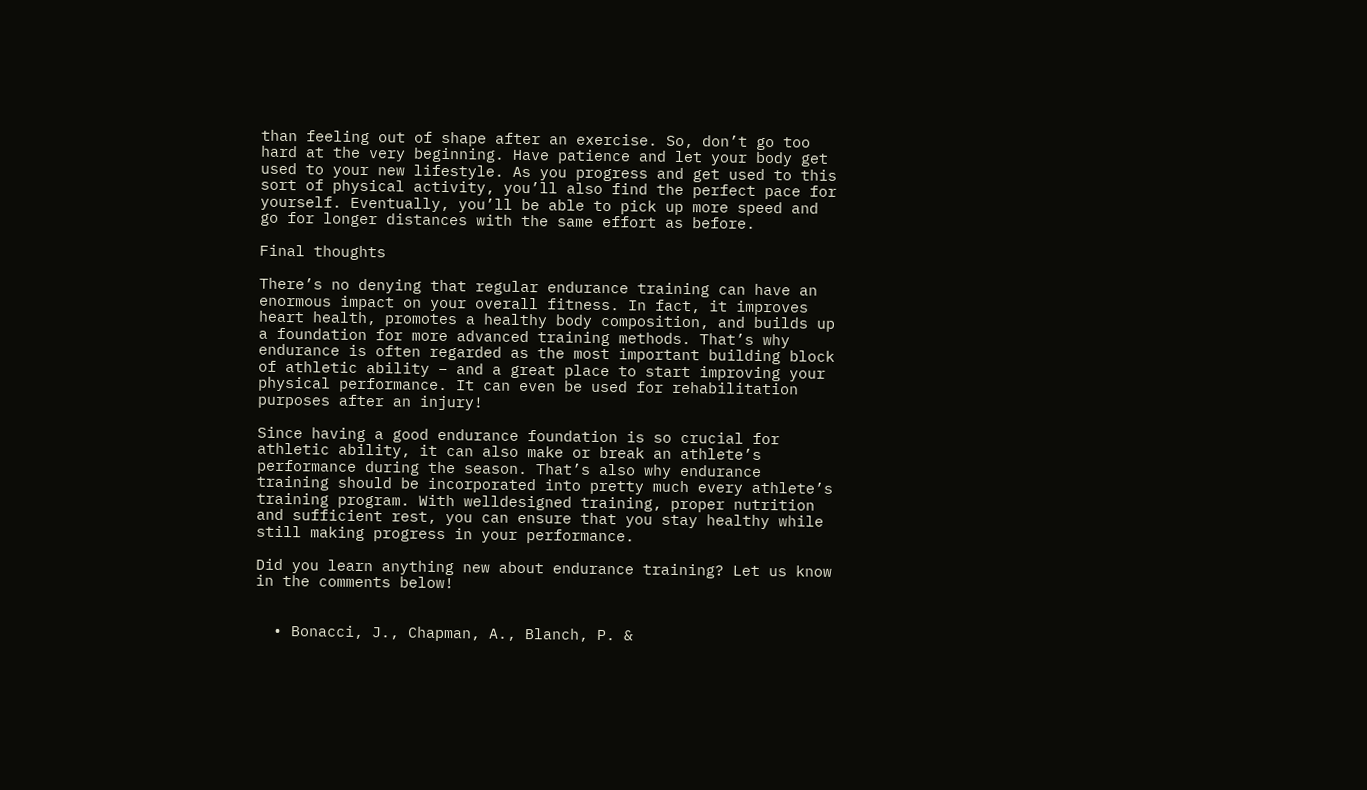than feeling out of shape after an exercise. So, don’t go too hard at the very beginning. Have patience and let your body get used to your new lifestyle. As you progress and get used to this sort of physical activity, you’ll also find the perfect pace for yourself. Eventually, you’ll be able to pick up more speed and go for longer distances with the same effort as before.

Final thoughts

There’s no denying that regular endurance training can have an enormous impact on your overall fitness. In fact, it improves heart health, promotes a healthy body composition, and builds up a foundation for more advanced training methods. That’s why endurance is often regarded as the most important building block of athletic ability – and a great place to start improving your physical performance. It can even be used for rehabilitation purposes after an injury!

Since having a good endurance foundation is so crucial for athletic ability, it can also make or break an athlete’s performance during the season. That’s also why endurance training should be incorporated into pretty much every athlete’s training program. With welldesigned training, proper nutrition and sufficient rest, you can ensure that you stay healthy while still making progress in your performance.

Did you learn anything new about endurance training? Let us know in the comments below!


  • Bonacci, J., Chapman, A., Blanch, P. &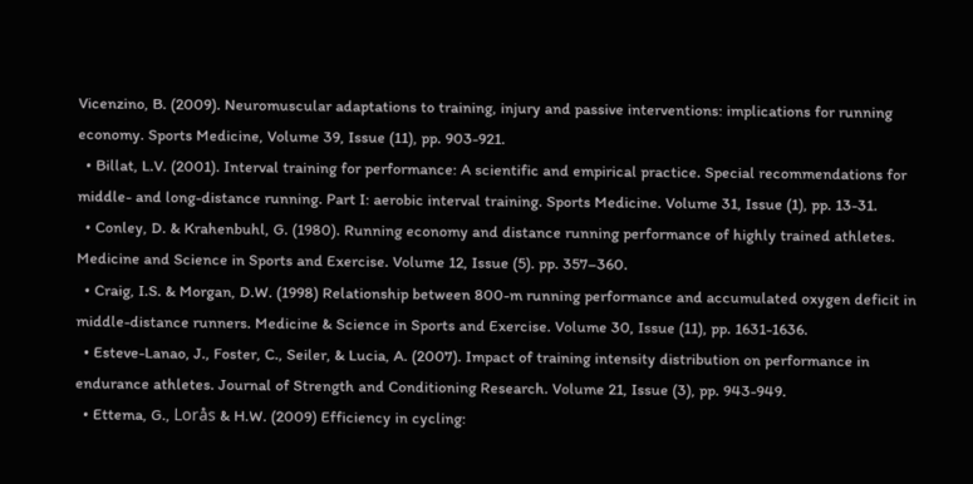Vicenzino, B. (2009). Neuromuscular adaptations to training, injury and passive interventions: implications for running economy. Sports Medicine, Volume 39, Issue (11), pp. 903-921.
  • Billat, L.V. (2001). Interval training for performance: A scientific and empirical practice. Special recommendations for middle- and long-distance running. Part I: aerobic interval training. Sports Medicine. Volume 31, Issue (1), pp. 13-31.
  • Conley, D. & Krahenbuhl, G. (1980). Running economy and distance running performance of highly trained athletes. Medicine and Science in Sports and Exercise. Volume 12, Issue (5). pp. 357–360.
  • Craig, I.S. & Morgan, D.W. (1998) Relationship between 800-m running performance and accumulated oxygen deficit in middle-distance runners. Medicine & Science in Sports and Exercise. Volume 30, Issue (11), pp. 1631-1636.
  • Esteve-Lanao, J., Foster, C., Seiler, & Lucia, A. (2007). Impact of training intensity distribution on performance in endurance athletes. Journal of Strength and Conditioning Research. Volume 21, Issue (3), pp. 943-949.
  • Ettema, G., Lorås & H.W. (2009) Efficiency in cycling: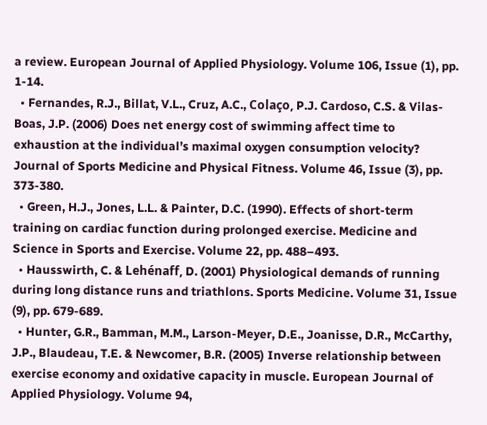a review. European Journal of Applied Physiology. Volume 106, Issue (1), pp. 1-14.
  • Fernandes, R.J., Billat, V.L., Cruz, A.C., Colaço, P.J. Cardoso, C.S. & Vilas-Boas, J.P. (2006) Does net energy cost of swimming affect time to exhaustion at the individual’s maximal oxygen consumption velocity? Journal of Sports Medicine and Physical Fitness. Volume 46, Issue (3), pp. 373-380.
  • Green, H.J., Jones, L.L. & Painter, D.C. (1990). Effects of short-term training on cardiac function during prolonged exercise. Medicine and Science in Sports and Exercise. Volume 22, pp. 488–493.
  • Hausswirth, C. & Lehénaff, D. (2001) Physiological demands of running during long distance runs and triathlons. Sports Medicine. Volume 31, Issue (9), pp. 679-689.
  • Hunter, G.R., Bamman, M.M., Larson-Meyer, D.E., Joanisse, D.R., McCarthy, J.P., Blaudeau, T.E. & Newcomer, B.R. (2005) Inverse relationship between exercise economy and oxidative capacity in muscle. European Journal of Applied Physiology. Volume 94,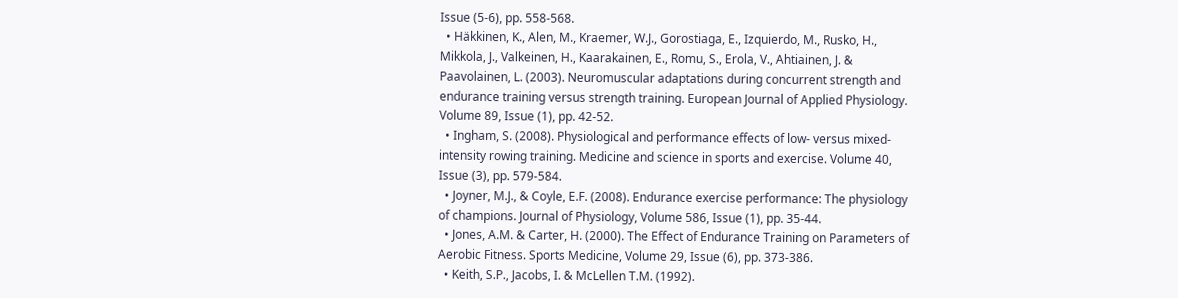Issue (5-6), pp. 558-568.
  • Häkkinen, K., Alen, M., Kraemer, W.J., Gorostiaga, E., Izquierdo, M., Rusko, H., Mikkola, J., Valkeinen, H., Kaarakainen, E., Romu, S., Erola, V., Ahtiainen, J. & Paavolainen, L. (2003). Neuromuscular adaptations during concurrent strength and endurance training versus strength training. European Journal of Applied Physiology. Volume 89, Issue (1), pp. 42-52.
  • Ingham, S. (2008). Physiological and performance effects of low- versus mixed-intensity rowing training. Medicine and science in sports and exercise. Volume 40, Issue (3), pp. 579-584.
  • Joyner, M.J., & Coyle, E.F. (2008). Endurance exercise performance: The physiology of champions. Journal of Physiology, Volume 586, Issue (1), pp. 35-44.
  • Jones, A.M. & Carter, H. (2000). The Effect of Endurance Training on Parameters of Aerobic Fitness. Sports Medicine, Volume 29, Issue (6), pp. 373-386.
  • Keith, S.P., Jacobs, I. & McLellen T.M. (1992).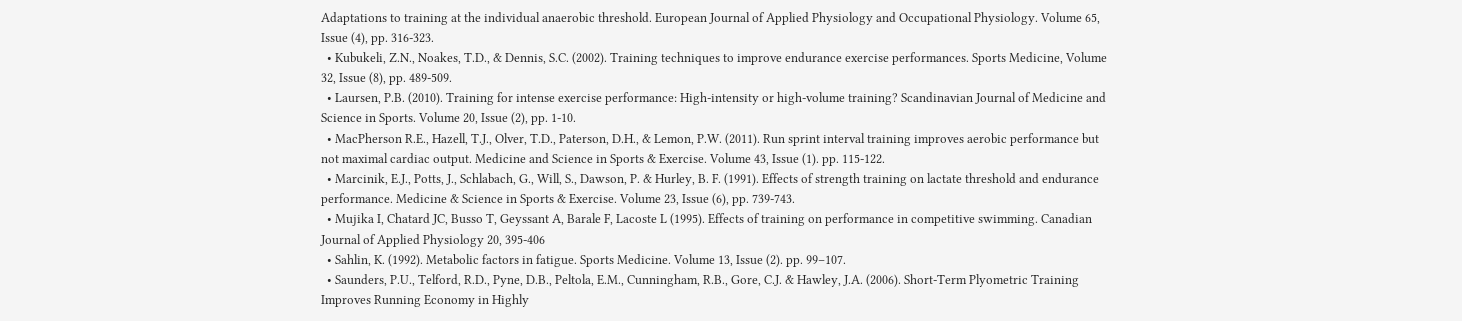Adaptations to training at the individual anaerobic threshold. European Journal of Applied Physiology and Occupational Physiology. Volume 65, Issue (4), pp. 316-323.
  • Kubukeli, Z.N., Noakes, T.D., & Dennis, S.C. (2002). Training techniques to improve endurance exercise performances. Sports Medicine, Volume 32, Issue (8), pp. 489-509.
  • Laursen, P.B. (2010). Training for intense exercise performance: High-intensity or high-volume training? Scandinavian Journal of Medicine and Science in Sports. Volume 20, Issue (2), pp. 1-10.
  • MacPherson R.E., Hazell, T.J., Olver, T.D., Paterson, D.H., & Lemon, P.W. (2011). Run sprint interval training improves aerobic performance but not maximal cardiac output. Medicine and Science in Sports & Exercise. Volume 43, Issue (1). pp. 115-122.
  • Marcinik, E.J., Potts, J., Schlabach, G., Will, S., Dawson, P. & Hurley, B. F. (1991). Effects of strength training on lactate threshold and endurance performance. Medicine & Science in Sports & Exercise. Volume 23, Issue (6), pp. 739-743.
  • Mujika I, Chatard JC, Busso T, Geyssant A, Barale F, Lacoste L (1995). Effects of training on performance in competitive swimming. Canadian Journal of Applied Physiology 20, 395-406
  • Sahlin, K. (1992). Metabolic factors in fatigue. Sports Medicine. Volume 13, Issue (2). pp. 99–107.
  • Saunders, P.U., Telford, R.D., Pyne, D.B., Peltola, E.M., Cunningham, R.B., Gore, C.J. & Hawley, J.A. (2006). Short-Term Plyometric Training Improves Running Economy in Highly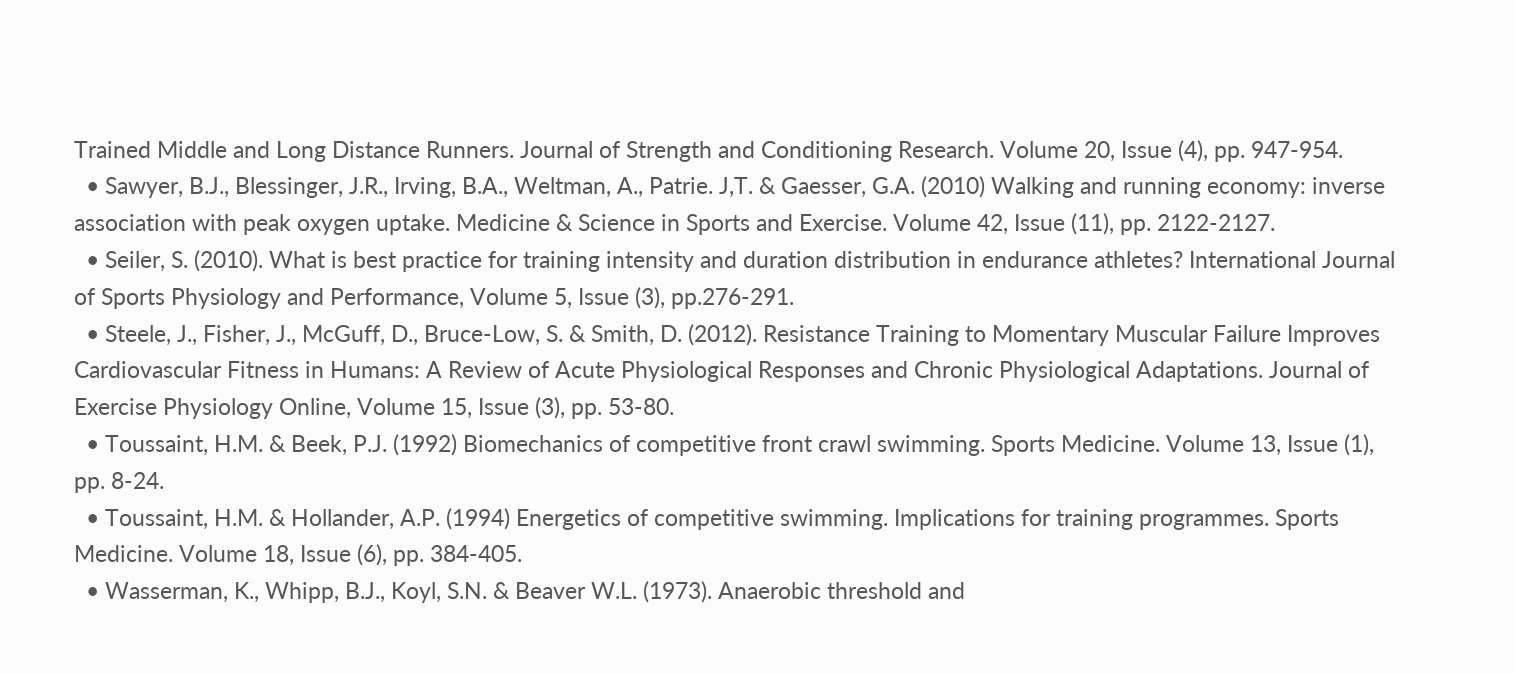Trained Middle and Long Distance Runners. Journal of Strength and Conditioning Research. Volume 20, Issue (4), pp. 947-954.
  • Sawyer, B.J., Blessinger, J.R., Irving, B.A., Weltman, A., Patrie. J,T. & Gaesser, G.A. (2010) Walking and running economy: inverse association with peak oxygen uptake. Medicine & Science in Sports and Exercise. Volume 42, Issue (11), pp. 2122-2127.
  • Seiler, S. (2010). What is best practice for training intensity and duration distribution in endurance athletes? International Journal of Sports Physiology and Performance, Volume 5, Issue (3), pp.276-291.
  • Steele, J., Fisher, J., McGuff, D., Bruce-Low, S. & Smith, D. (2012). Resistance Training to Momentary Muscular Failure Improves Cardiovascular Fitness in Humans: A Review of Acute Physiological Responses and Chronic Physiological Adaptations. Journal of Exercise Physiology Online, Volume 15, Issue (3), pp. 53-80.
  • Toussaint, H.M. & Beek, P.J. (1992) Biomechanics of competitive front crawl swimming. Sports Medicine. Volume 13, Issue (1), pp. 8-24.
  • Toussaint, H.M. & Hollander, A.P. (1994) Energetics of competitive swimming. Implications for training programmes. Sports Medicine. Volume 18, Issue (6), pp. 384-405.
  • Wasserman, K., Whipp, B.J., Koyl, S.N. & Beaver W.L. (1973). Anaerobic threshold and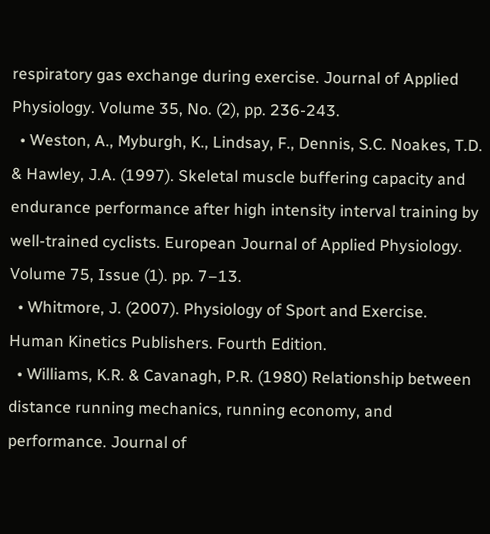respiratory gas exchange during exercise. Journal of Applied Physiology. Volume 35, No. (2), pp. 236-243.
  • Weston, A., Myburgh, K., Lindsay, F., Dennis, S.C. Noakes, T.D. & Hawley, J.A. (1997). Skeletal muscle buffering capacity and endurance performance after high intensity interval training by well-trained cyclists. European Journal of Applied Physiology. Volume 75, Issue (1). pp. 7–13.
  • Whitmore, J. (2007). Physiology of Sport and Exercise. Human Kinetics Publishers. Fourth Edition.
  • Williams, K.R. & Cavanagh, P.R. (1980) Relationship between distance running mechanics, running economy, and performance. Journal of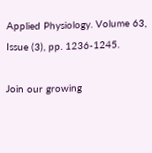Applied Physiology. Volume 63, Issue (3), pp. 1236-1245.

Join our growing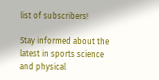list of subscribers!

Stay informed about the latest in sports science and physical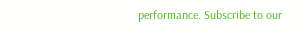performance. Subscribe to our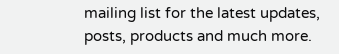mailing list for the latest updates, posts, products and much more.